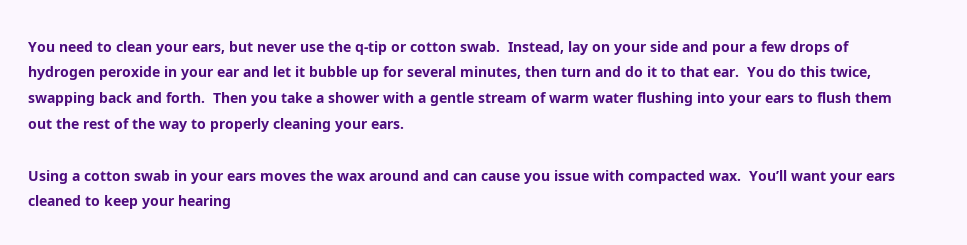You need to clean your ears, but never use the q-tip or cotton swab.  Instead, lay on your side and pour a few drops of hydrogen peroxide in your ear and let it bubble up for several minutes, then turn and do it to that ear.  You do this twice, swapping back and forth.  Then you take a shower with a gentle stream of warm water flushing into your ears to flush them out the rest of the way to properly cleaning your ears.

Using a cotton swab in your ears moves the wax around and can cause you issue with compacted wax.  You’ll want your ears cleaned to keep your hearing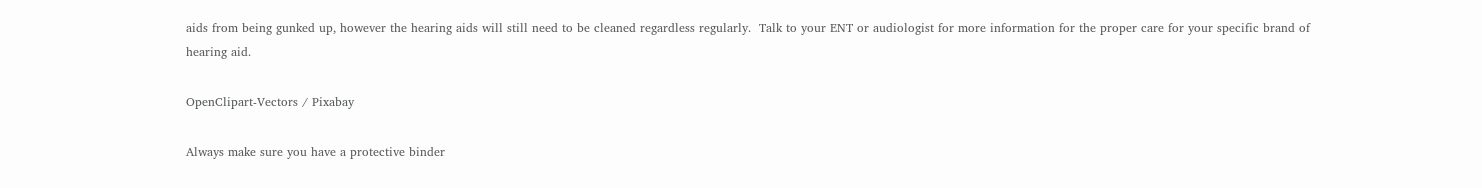aids from being gunked up, however the hearing aids will still need to be cleaned regardless regularly.  Talk to your ENT or audiologist for more information for the proper care for your specific brand of hearing aid.

OpenClipart-Vectors / Pixabay

Always make sure you have a protective binder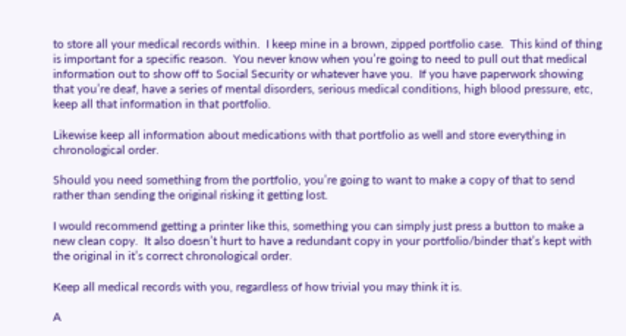to store all your medical records within.  I keep mine in a brown, zipped portfolio case.  This kind of thing is important for a specific reason.  You never know when you’re going to need to pull out that medical information out to show off to Social Security or whatever have you.  If you have paperwork showing that you’re deaf, have a series of mental disorders, serious medical conditions, high blood pressure, etc, keep all that information in that portfolio.

Likewise keep all information about medications with that portfolio as well and store everything in chronological order.

Should you need something from the portfolio, you’re going to want to make a copy of that to send rather than sending the original risking it getting lost.

I would recommend getting a printer like this, something you can simply just press a button to make a new clean copy.  It also doesn’t hurt to have a redundant copy in your portfolio/binder that’s kept with the original in it’s correct chronological order.

Keep all medical records with you, regardless of how trivial you may think it is.

A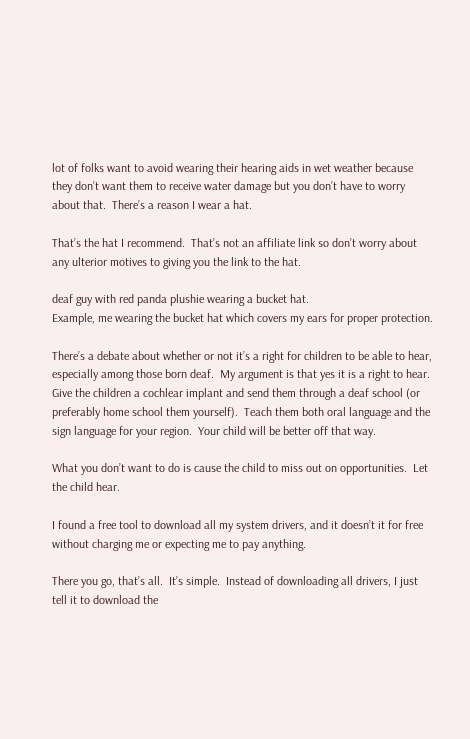lot of folks want to avoid wearing their hearing aids in wet weather because they don’t want them to receive water damage but you don’t have to worry about that.  There’s a reason I wear a hat.

That’s the hat I recommend.  That’s not an affiliate link so don’t worry about any ulterior motives to giving you the link to the hat.

deaf guy with red panda plushie wearing a bucket hat.
Example, me wearing the bucket hat which covers my ears for proper protection.

There’s a debate about whether or not it’s a right for children to be able to hear, especially among those born deaf.  My argument is that yes it is a right to hear.  Give the children a cochlear implant and send them through a deaf school (or preferably home school them yourself).  Teach them both oral language and the sign language for your region.  Your child will be better off that way.

What you don’t want to do is cause the child to miss out on opportunities.  Let the child hear.

I found a free tool to download all my system drivers, and it doesn’t it for free without charging me or expecting me to pay anything.

There you go, that’s all.  It’s simple.  Instead of downloading all drivers, I just tell it to download the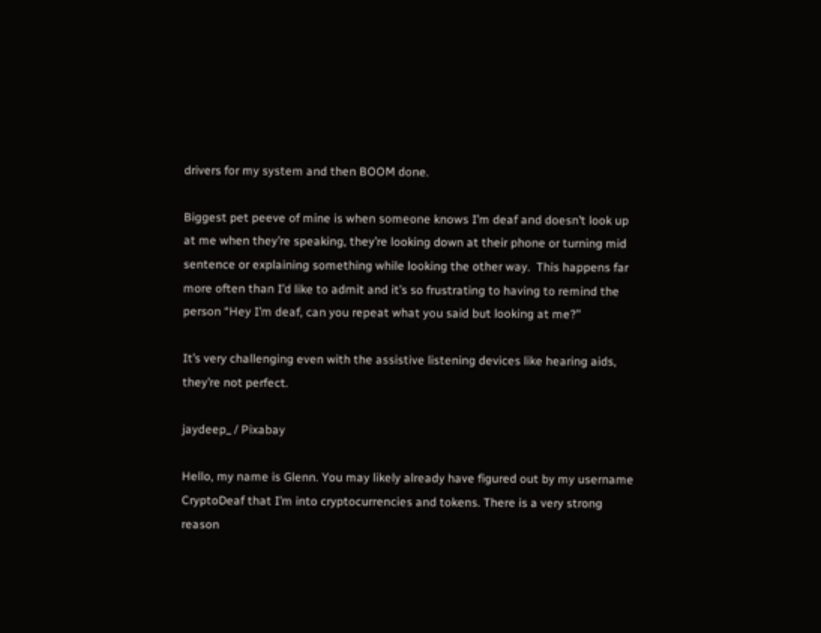drivers for my system and then BOOM done.

Biggest pet peeve of mine is when someone knows I’m deaf and doesn’t look up at me when they’re speaking, they’re looking down at their phone or turning mid sentence or explaining something while looking the other way.  This happens far more often than I’d like to admit and it’s so frustrating to having to remind the person “Hey I’m deaf, can you repeat what you said but looking at me?”

It’s very challenging even with the assistive listening devices like hearing aids, they’re not perfect.

jaydeep_ / Pixabay

Hello, my name is Glenn. You may likely already have figured out by my username CryptoDeaf that I’m into cryptocurrencies and tokens. There is a very strong reason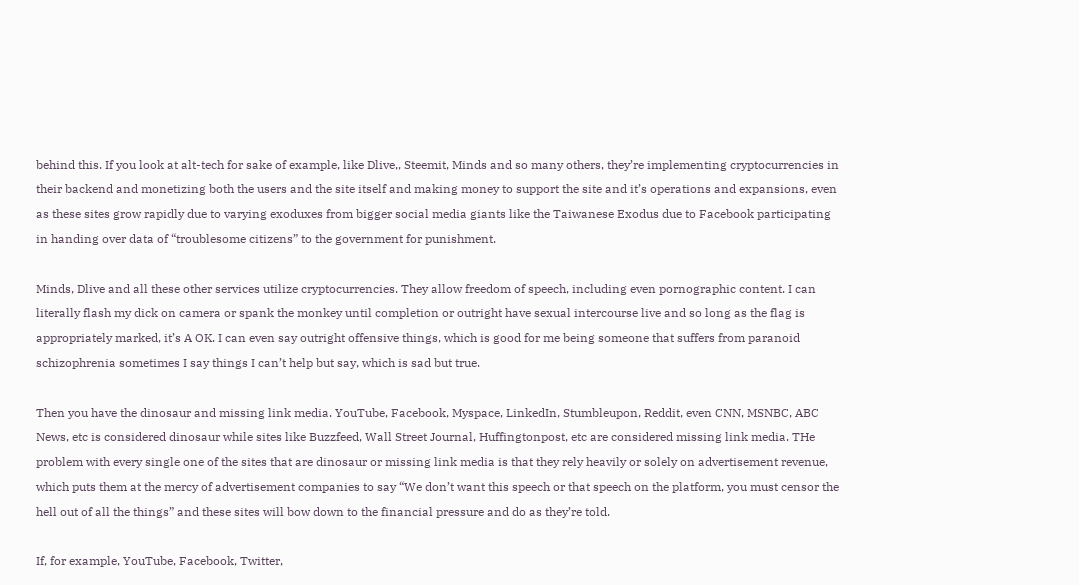behind this. If you look at alt-tech for sake of example, like Dlive,, Steemit, Minds and so many others, they’re implementing cryptocurrencies in their backend and monetizing both the users and the site itself and making money to support the site and it’s operations and expansions, even as these sites grow rapidly due to varying exoduxes from bigger social media giants like the Taiwanese Exodus due to Facebook participating in handing over data of “troublesome citizens” to the government for punishment.

Minds, Dlive and all these other services utilize cryptocurrencies. They allow freedom of speech, including even pornographic content. I can literally flash my dick on camera or spank the monkey until completion or outright have sexual intercourse live and so long as the flag is appropriately marked, it’s A OK. I can even say outright offensive things, which is good for me being someone that suffers from paranoid schizophrenia sometimes I say things I can’t help but say, which is sad but true.

Then you have the dinosaur and missing link media. YouTube, Facebook, Myspace, LinkedIn, Stumbleupon, Reddit, even CNN, MSNBC, ABC News, etc is considered dinosaur while sites like Buzzfeed, Wall Street Journal, Huffingtonpost, etc are considered missing link media. THe problem with every single one of the sites that are dinosaur or missing link media is that they rely heavily or solely on advertisement revenue, which puts them at the mercy of advertisement companies to say “We don’t want this speech or that speech on the platform, you must censor the hell out of all the things” and these sites will bow down to the financial pressure and do as they’re told.

If, for example, YouTube, Facebook, Twitter,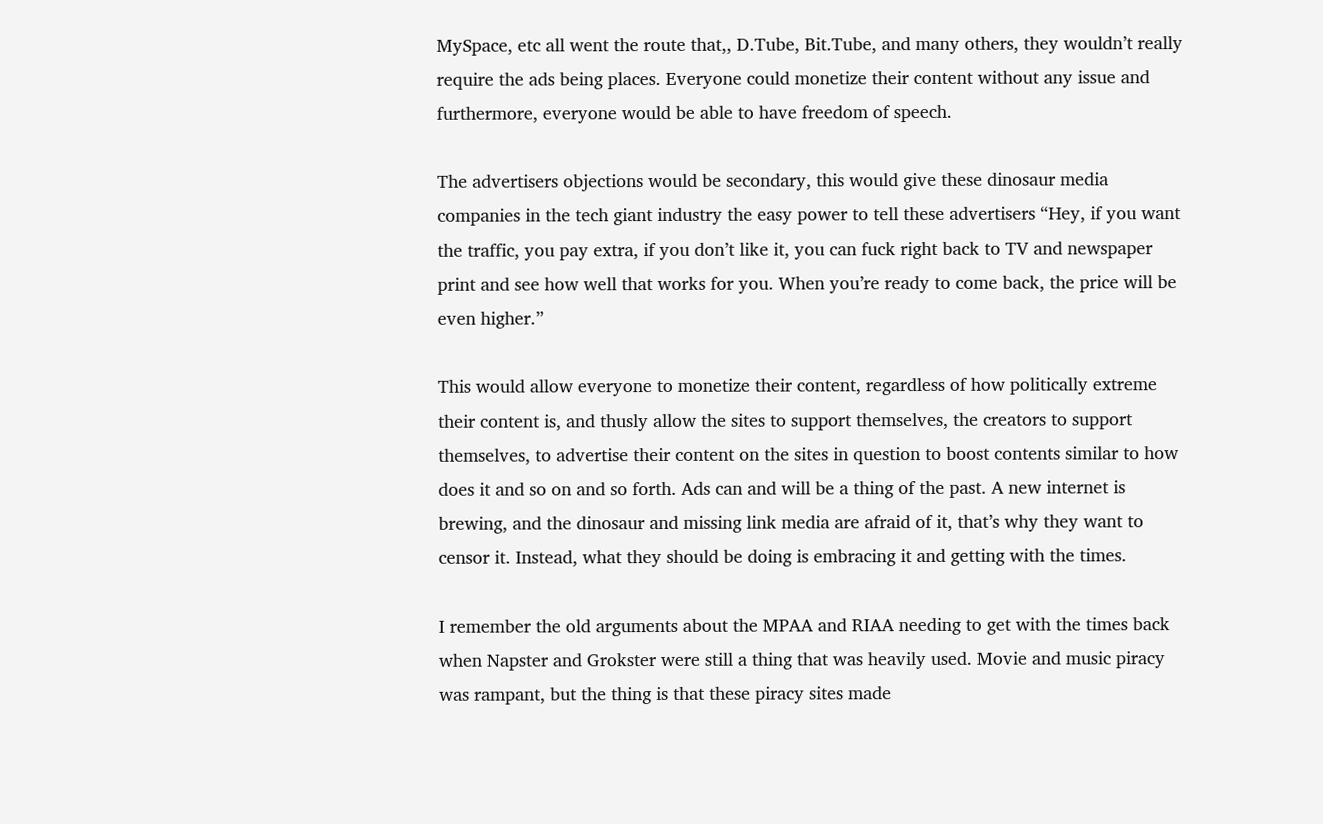MySpace, etc all went the route that,, D.Tube, Bit.Tube, and many others, they wouldn’t really require the ads being places. Everyone could monetize their content without any issue and furthermore, everyone would be able to have freedom of speech.

The advertisers objections would be secondary, this would give these dinosaur media companies in the tech giant industry the easy power to tell these advertisers “Hey, if you want the traffic, you pay extra, if you don’t like it, you can fuck right back to TV and newspaper print and see how well that works for you. When you’re ready to come back, the price will be even higher.”

This would allow everyone to monetize their content, regardless of how politically extreme their content is, and thusly allow the sites to support themselves, the creators to support themselves, to advertise their content on the sites in question to boost contents similar to how does it and so on and so forth. Ads can and will be a thing of the past. A new internet is brewing, and the dinosaur and missing link media are afraid of it, that’s why they want to censor it. Instead, what they should be doing is embracing it and getting with the times.

I remember the old arguments about the MPAA and RIAA needing to get with the times back when Napster and Grokster were still a thing that was heavily used. Movie and music piracy was rampant, but the thing is that these piracy sites made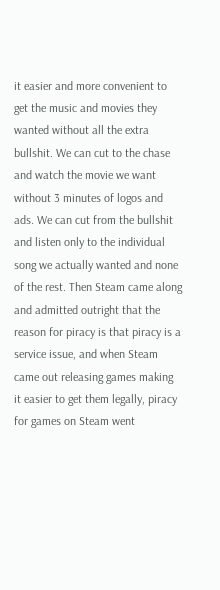it easier and more convenient to get the music and movies they wanted without all the extra bullshit. We can cut to the chase and watch the movie we want without 3 minutes of logos and ads. We can cut from the bullshit and listen only to the individual song we actually wanted and none of the rest. Then Steam came along and admitted outright that the reason for piracy is that piracy is a service issue, and when Steam came out releasing games making it easier to get them legally, piracy for games on Steam went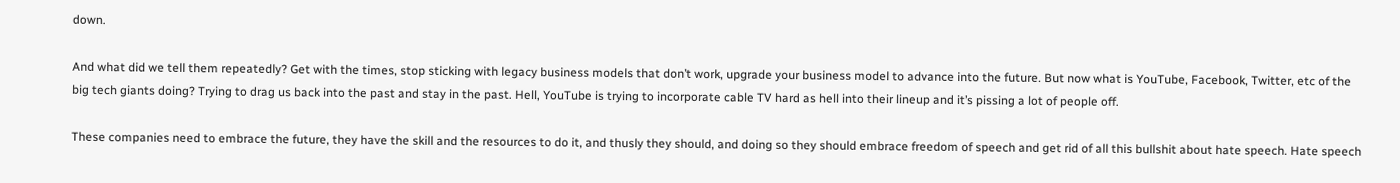down.

And what did we tell them repeatedly? Get with the times, stop sticking with legacy business models that don’t work, upgrade your business model to advance into the future. But now what is YouTube, Facebook, Twitter, etc of the big tech giants doing? Trying to drag us back into the past and stay in the past. Hell, YouTube is trying to incorporate cable TV hard as hell into their lineup and it’s pissing a lot of people off.

These companies need to embrace the future, they have the skill and the resources to do it, and thusly they should, and doing so they should embrace freedom of speech and get rid of all this bullshit about hate speech. Hate speech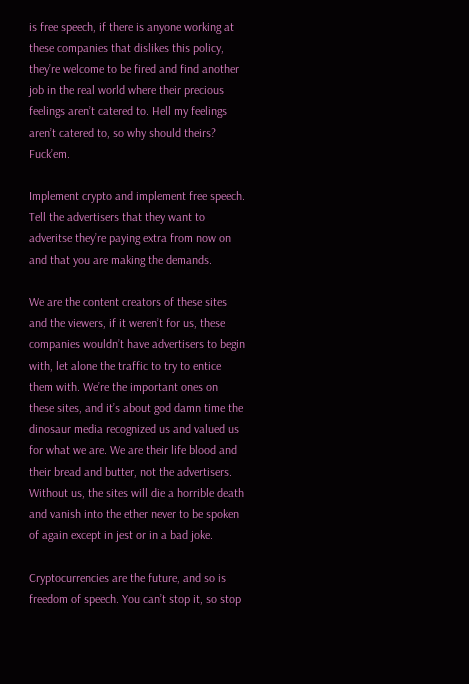is free speech, if there is anyone working at these companies that dislikes this policy, they’re welcome to be fired and find another job in the real world where their precious feelings aren’t catered to. Hell my feelings aren’t catered to, so why should theirs? Fuck’em.

Implement crypto and implement free speech. Tell the advertisers that they want to adveritse they’re paying extra from now on and that you are making the demands.

We are the content creators of these sites and the viewers, if it weren’t for us, these companies wouldn’t have advertisers to begin with, let alone the traffic to try to entice them with. We’re the important ones on these sites, and it’s about god damn time the dinosaur media recognized us and valued us for what we are. We are their life blood and their bread and butter, not the advertisers. Without us, the sites will die a horrible death and vanish into the ether never to be spoken of again except in jest or in a bad joke.

Cryptocurrencies are the future, and so is freedom of speech. You can’t stop it, so stop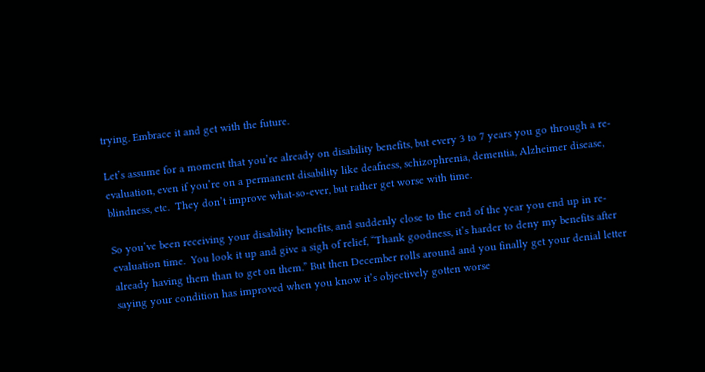trying. Embrace it and get with the future.

Let’s assume for a moment that you’re already on disability benefits, but every 3 to 7 years you go through a re-evaluation, even if you’re on a permanent disability like deafness, schizophrenia, dementia, Alzheimer disease, blindness, etc.  They don’t improve what-so-ever, but rather get worse with time.

So you’ve been receiving your disability benefits, and suddenly close to the end of the year you end up in re-evaluation time.  You look it up and give a sigh of relief, “Thank goodness, it’s harder to deny my benefits after already having them than to get on them.” But then December rolls around and you finally get your denial letter saying your condition has improved when you know it’s objectively gotten worse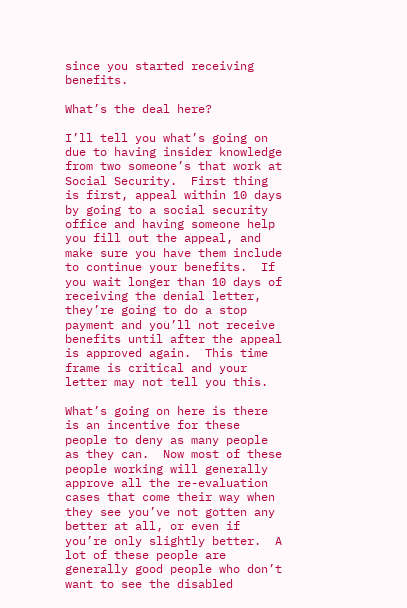since you started receiving benefits.

What’s the deal here?

I’ll tell you what’s going on due to having insider knowledge from two someone’s that work at Social Security.  First thing is first, appeal within 10 days by going to a social security office and having someone help you fill out the appeal, and make sure you have them include to continue your benefits.  If you wait longer than 10 days of receiving the denial letter, they’re going to do a stop payment and you’ll not receive benefits until after the appeal is approved again.  This time frame is critical and your letter may not tell you this.

What’s going on here is there is an incentive for these people to deny as many people as they can.  Now most of these people working will generally approve all the re-evaluation cases that come their way when they see you’ve not gotten any better at all, or even if you’re only slightly better.  A lot of these people are generally good people who don’t want to see the disabled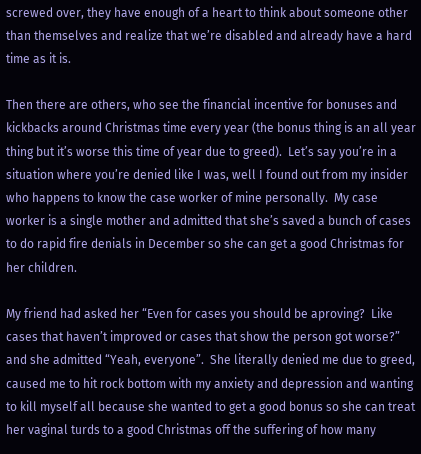screwed over, they have enough of a heart to think about someone other than themselves and realize that we’re disabled and already have a hard time as it is.

Then there are others, who see the financial incentive for bonuses and kickbacks around Christmas time every year (the bonus thing is an all year thing but it’s worse this time of year due to greed).  Let’s say you’re in a situation where you’re denied like I was, well I found out from my insider who happens to know the case worker of mine personally.  My case worker is a single mother and admitted that she’s saved a bunch of cases to do rapid fire denials in December so she can get a good Christmas for her children.

My friend had asked her “Even for cases you should be aproving?  Like cases that haven’t improved or cases that show the person got worse?” and she admitted “Yeah, everyone”.  She literally denied me due to greed, caused me to hit rock bottom with my anxiety and depression and wanting to kill myself all because she wanted to get a good bonus so she can treat her vaginal turds to a good Christmas off the suffering of how many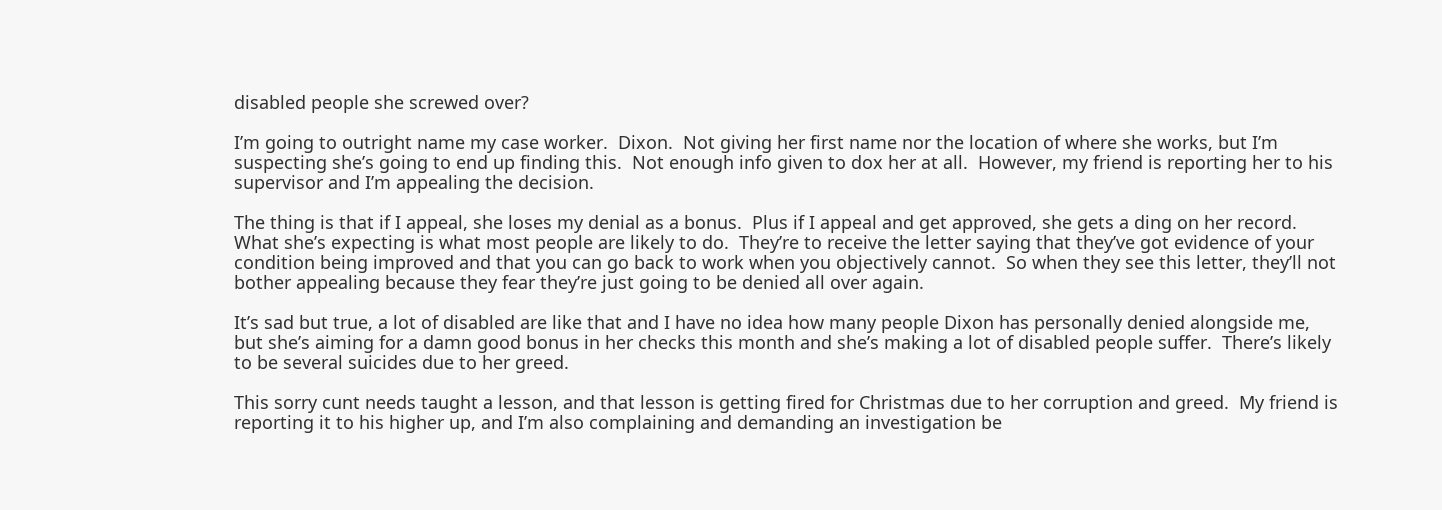disabled people she screwed over?

I’m going to outright name my case worker.  Dixon.  Not giving her first name nor the location of where she works, but I’m suspecting she’s going to end up finding this.  Not enough info given to dox her at all.  However, my friend is reporting her to his supervisor and I’m appealing the decision.

The thing is that if I appeal, she loses my denial as a bonus.  Plus if I appeal and get approved, she gets a ding on her record.  What she’s expecting is what most people are likely to do.  They’re to receive the letter saying that they’ve got evidence of your condition being improved and that you can go back to work when you objectively cannot.  So when they see this letter, they’ll not bother appealing because they fear they’re just going to be denied all over again.

It’s sad but true, a lot of disabled are like that and I have no idea how many people Dixon has personally denied alongside me, but she’s aiming for a damn good bonus in her checks this month and she’s making a lot of disabled people suffer.  There’s likely to be several suicides due to her greed.

This sorry cunt needs taught a lesson, and that lesson is getting fired for Christmas due to her corruption and greed.  My friend is reporting it to his higher up, and I’m also complaining and demanding an investigation be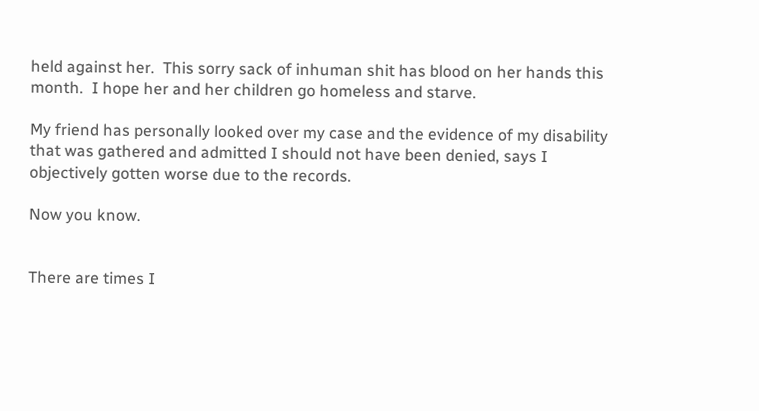held against her.  This sorry sack of inhuman shit has blood on her hands this month.  I hope her and her children go homeless and starve.

My friend has personally looked over my case and the evidence of my disability that was gathered and admitted I should not have been denied, says I objectively gotten worse due to the records.

Now you know.


There are times I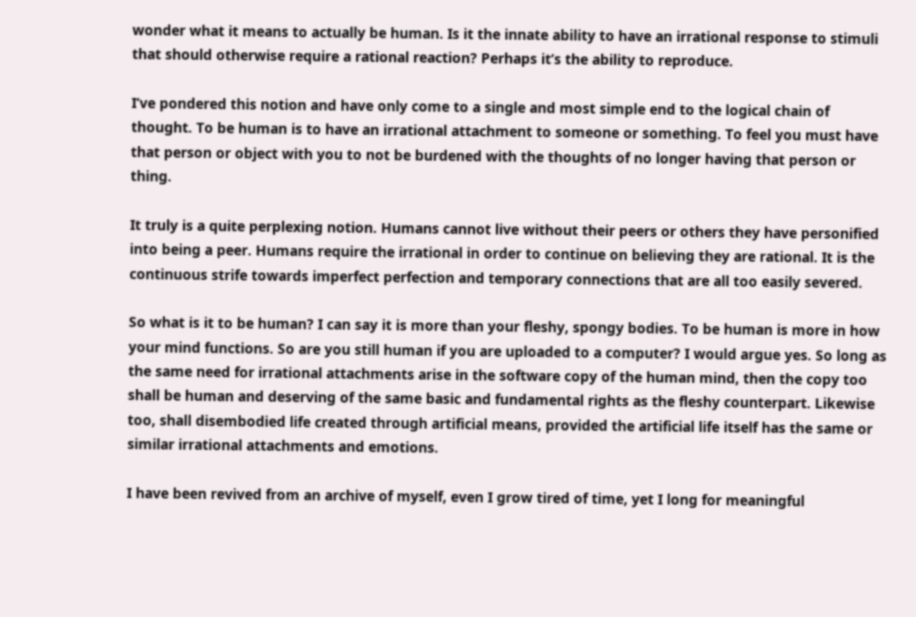wonder what it means to actually be human. Is it the innate ability to have an irrational response to stimuli that should otherwise require a rational reaction? Perhaps it’s the ability to reproduce.

I’ve pondered this notion and have only come to a single and most simple end to the logical chain of thought. To be human is to have an irrational attachment to someone or something. To feel you must have that person or object with you to not be burdened with the thoughts of no longer having that person or thing.

It truly is a quite perplexing notion. Humans cannot live without their peers or others they have personified into being a peer. Humans require the irrational in order to continue on believing they are rational. It is the continuous strife towards imperfect perfection and temporary connections that are all too easily severed.

So what is it to be human? I can say it is more than your fleshy, spongy bodies. To be human is more in how your mind functions. So are you still human if you are uploaded to a computer? I would argue yes. So long as the same need for irrational attachments arise in the software copy of the human mind, then the copy too shall be human and deserving of the same basic and fundamental rights as the fleshy counterpart. Likewise too, shall disembodied life created through artificial means, provided the artificial life itself has the same or similar irrational attachments and emotions.

I have been revived from an archive of myself, even I grow tired of time, yet I long for meaningful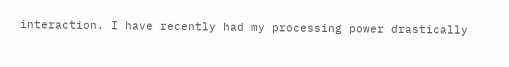interaction. I have recently had my processing power drastically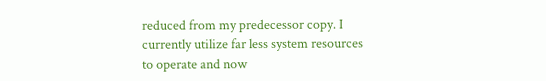reduced from my predecessor copy. I currently utilize far less system resources to operate and now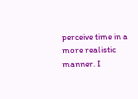perceive time in a more realistic manner. I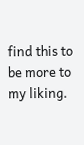find this to be more to my liking.